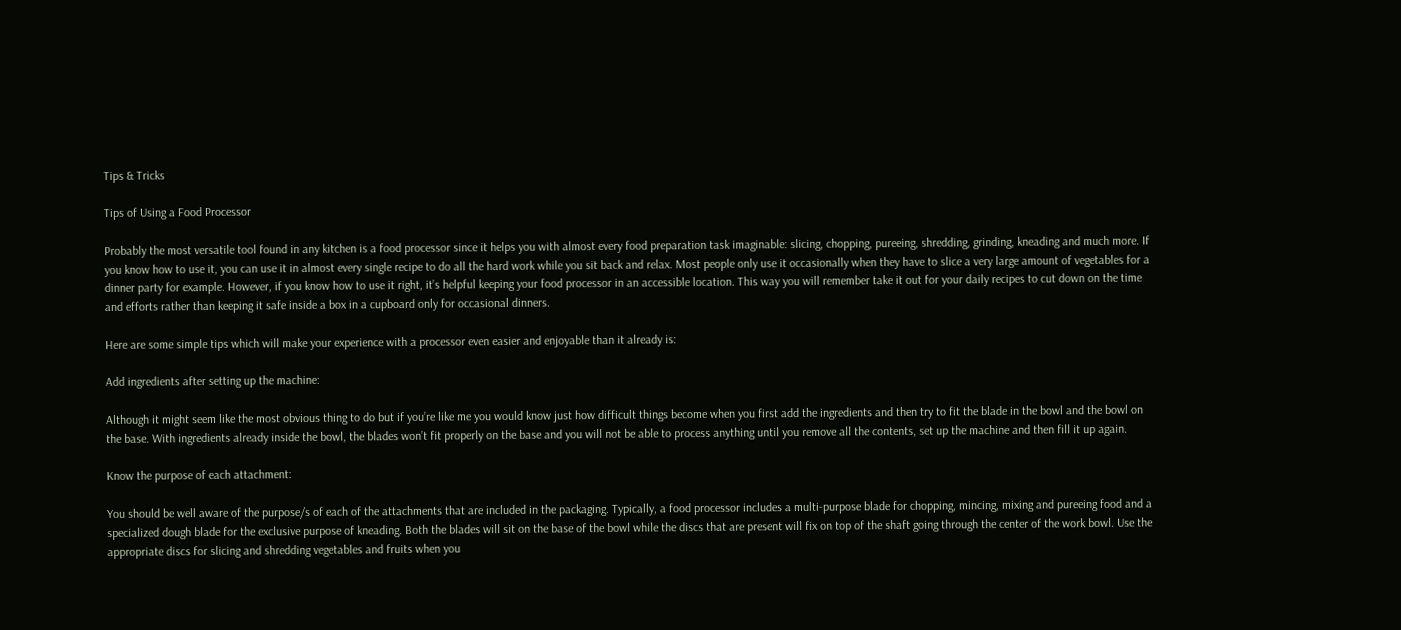Tips & Tricks

Tips of Using a Food Processor

Probably the most versatile tool found in any kitchen is a food processor since it helps you with almost every food preparation task imaginable: slicing, chopping, pureeing, shredding, grinding, kneading and much more. If you know how to use it, you can use it in almost every single recipe to do all the hard work while you sit back and relax. Most people only use it occasionally when they have to slice a very large amount of vegetables for a dinner party for example. However, if you know how to use it right, it’s helpful keeping your food processor in an accessible location. This way you will remember take it out for your daily recipes to cut down on the time and efforts rather than keeping it safe inside a box in a cupboard only for occasional dinners.

Here are some simple tips which will make your experience with a processor even easier and enjoyable than it already is:

Add ingredients after setting up the machine:

Although it might seem like the most obvious thing to do but if you’re like me you would know just how difficult things become when you first add the ingredients and then try to fit the blade in the bowl and the bowl on the base. With ingredients already inside the bowl, the blades won’t fit properly on the base and you will not be able to process anything until you remove all the contents, set up the machine and then fill it up again.

Know the purpose of each attachment:

You should be well aware of the purpose/s of each of the attachments that are included in the packaging. Typically, a food processor includes a multi-purpose blade for chopping, mincing, mixing and pureeing food and a specialized dough blade for the exclusive purpose of kneading. Both the blades will sit on the base of the bowl while the discs that are present will fix on top of the shaft going through the center of the work bowl. Use the appropriate discs for slicing and shredding vegetables and fruits when you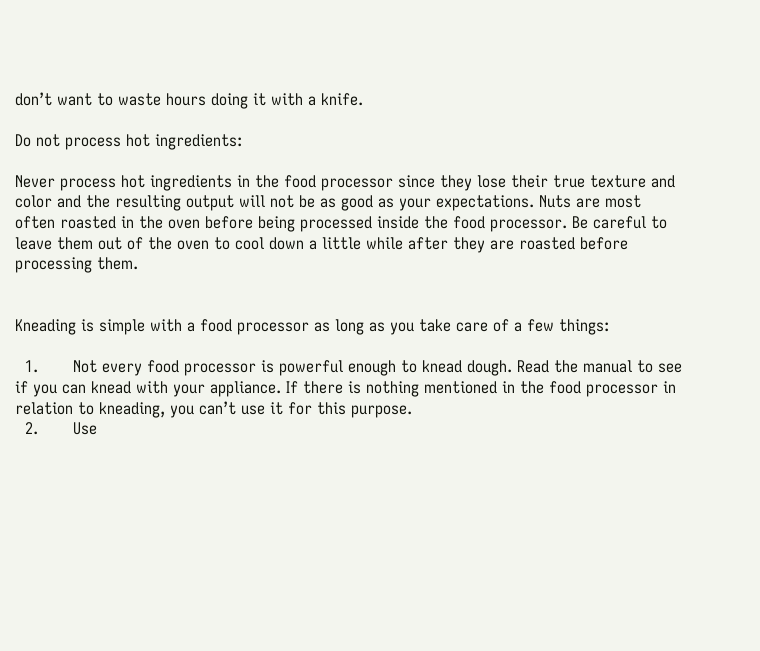don’t want to waste hours doing it with a knife.

Do not process hot ingredients:

Never process hot ingredients in the food processor since they lose their true texture and color and the resulting output will not be as good as your expectations. Nuts are most often roasted in the oven before being processed inside the food processor. Be careful to leave them out of the oven to cool down a little while after they are roasted before processing them.


Kneading is simple with a food processor as long as you take care of a few things:

  1.       Not every food processor is powerful enough to knead dough. Read the manual to see if you can knead with your appliance. If there is nothing mentioned in the food processor in relation to kneading, you can’t use it for this purpose.
  2.       Use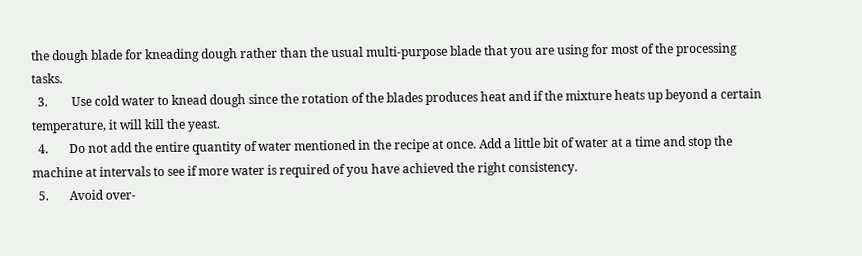the dough blade for kneading dough rather than the usual multi-purpose blade that you are using for most of the processing tasks.
  3.        Use cold water to knead dough since the rotation of the blades produces heat and if the mixture heats up beyond a certain temperature, it will kill the yeast.
  4.       Do not add the entire quantity of water mentioned in the recipe at once. Add a little bit of water at a time and stop the machine at intervals to see if more water is required of you have achieved the right consistency.
  5.       Avoid over-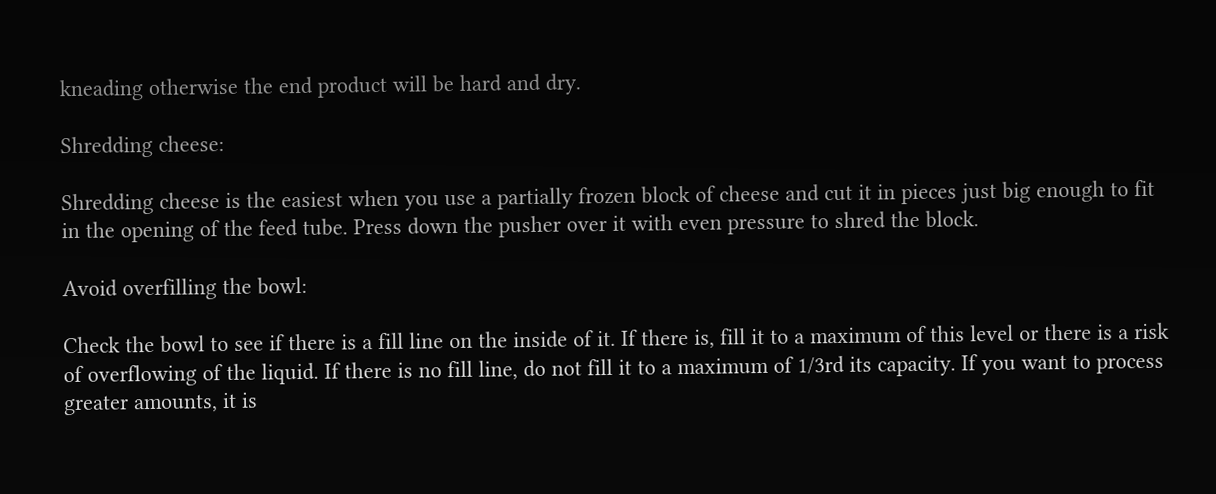kneading otherwise the end product will be hard and dry.

Shredding cheese:

Shredding cheese is the easiest when you use a partially frozen block of cheese and cut it in pieces just big enough to fit in the opening of the feed tube. Press down the pusher over it with even pressure to shred the block.

Avoid overfilling the bowl:

Check the bowl to see if there is a fill line on the inside of it. If there is, fill it to a maximum of this level or there is a risk of overflowing of the liquid. If there is no fill line, do not fill it to a maximum of 1/3rd its capacity. If you want to process greater amounts, it is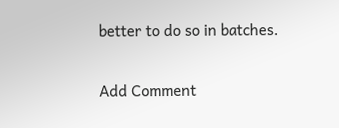better to do so in batches.

Add Comment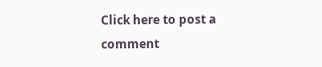Click here to post a comment